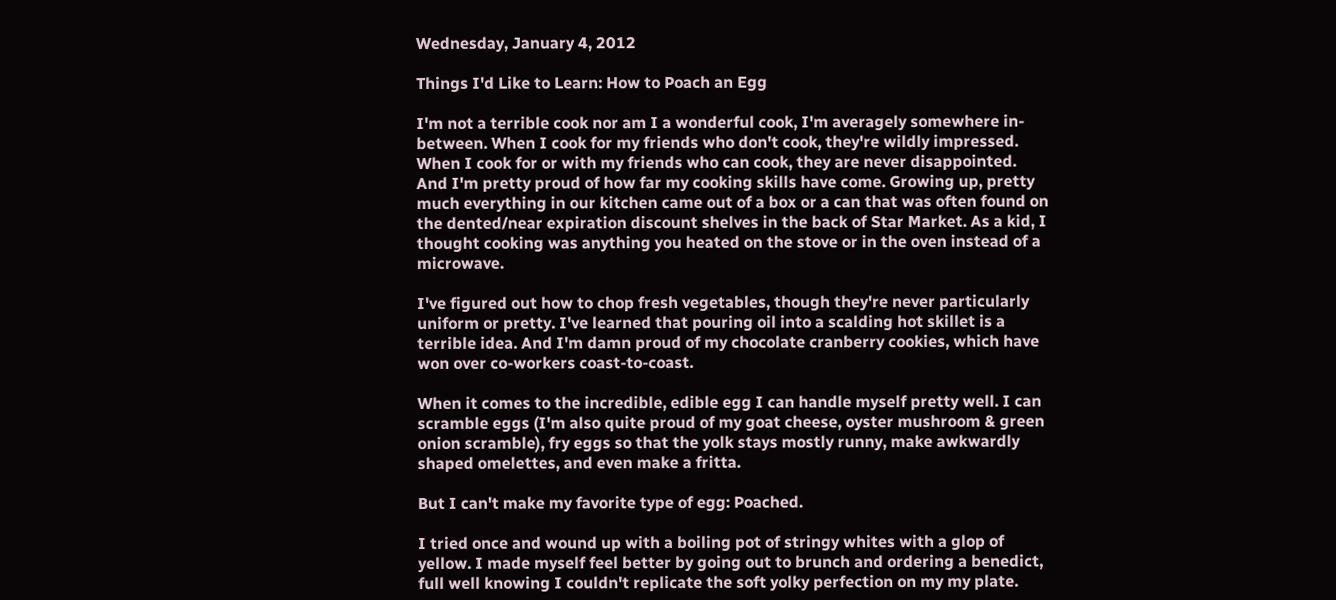Wednesday, January 4, 2012

Things I'd Like to Learn: How to Poach an Egg

I'm not a terrible cook nor am I a wonderful cook, I'm averagely somewhere in-between. When I cook for my friends who don't cook, they're wildly impressed. When I cook for or with my friends who can cook, they are never disappointed. And I'm pretty proud of how far my cooking skills have come. Growing up, pretty much everything in our kitchen came out of a box or a can that was often found on the dented/near expiration discount shelves in the back of Star Market. As a kid, I thought cooking was anything you heated on the stove or in the oven instead of a microwave.

I've figured out how to chop fresh vegetables, though they're never particularly uniform or pretty. I've learned that pouring oil into a scalding hot skillet is a terrible idea. And I'm damn proud of my chocolate cranberry cookies, which have won over co-workers coast-to-coast.

When it comes to the incredible, edible egg I can handle myself pretty well. I can scramble eggs (I'm also quite proud of my goat cheese, oyster mushroom & green onion scramble), fry eggs so that the yolk stays mostly runny, make awkwardly shaped omelettes, and even make a fritta.

But I can't make my favorite type of egg: Poached.

I tried once and wound up with a boiling pot of stringy whites with a glop of yellow. I made myself feel better by going out to brunch and ordering a benedict, full well knowing I couldn't replicate the soft yolky perfection on my my plate.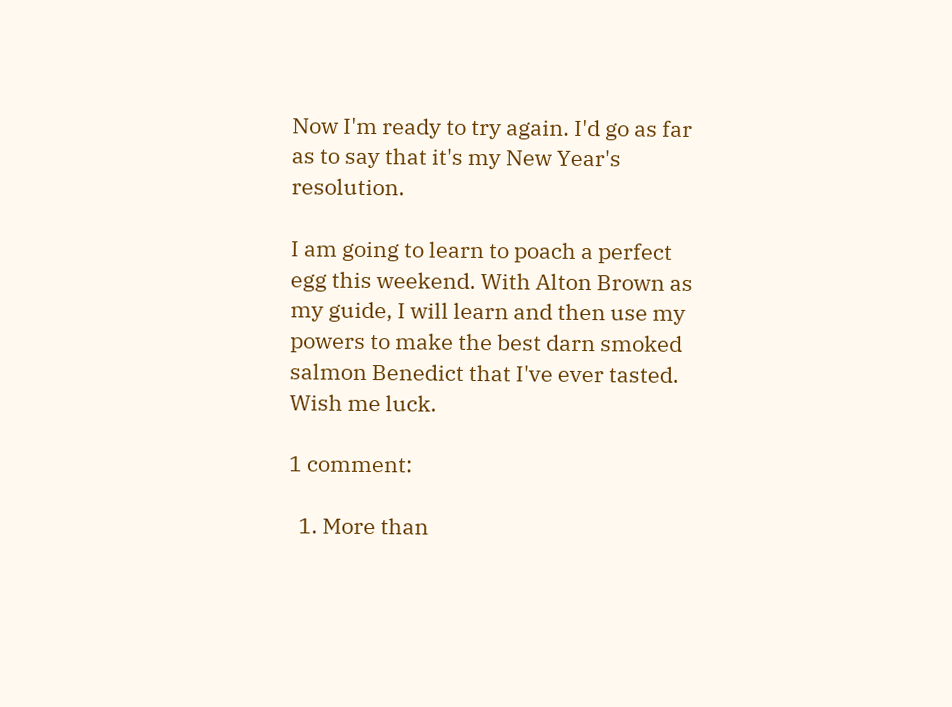Now I'm ready to try again. I'd go as far as to say that it's my New Year's resolution.

I am going to learn to poach a perfect egg this weekend. With Alton Brown as my guide, I will learn and then use my powers to make the best darn smoked salmon Benedict that I've ever tasted.  Wish me luck.

1 comment:

  1. More than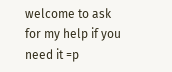welcome to ask for my help if you need it =p